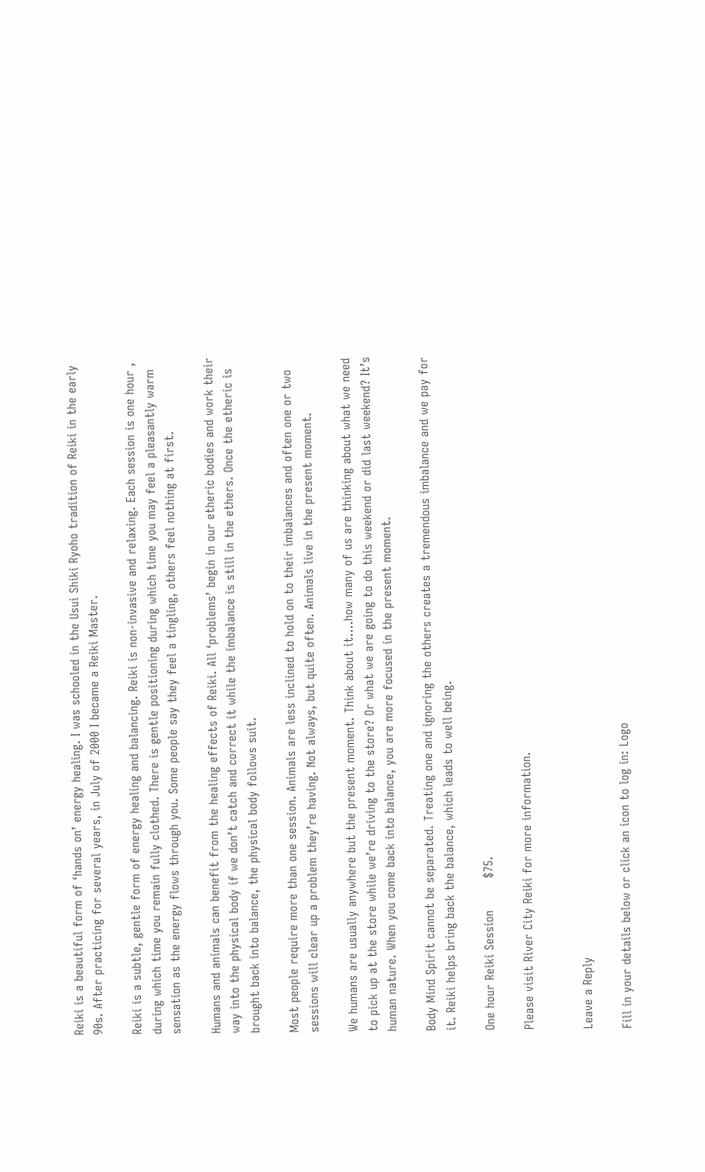Reiki is a beautiful form of ‘hands on’ energy healing. I was schooled in the Usui Shiki Ryoho tradition of Reiki in the early 90s. After practicing for several years, in July of 2000 I became a Reiki Master.

Reiki is a subtle, gentle form of energy healing and balancing. Reiki is non-invasive and relaxing. Each session is one hour , during which time you remain fully clothed. There is gentle positioning during which time you may feel a pleasantly warm sensation as the energy flows through you. Some people say they feel a tingling, others feel nothing at first.

Humans and animals can benefit from the healing effects of Reiki. All ‘problems’ begin in our etheric bodies and work their way into the physical body if we don’t catch and correct it while the imbalance is still in the ethers. Once the etheric is brought back into balance, the physical body follows suit.

Most people require more than one session. Animals are less inclined to hold on to their imbalances and often one or two sessions will clear up a problem they’re having. Not always, but quite often. Animals live in the present moment.

We humans are usually anywhere but the present moment. Think about it….how many of us are thinking about what we need to pick up at the store while we’re driving to the store? Or what we are going to do this weekend or did last weekend? It’s human nature. When you come back into balance, you are more focused in the present moment.

Body Mind Spirit cannot be separated. Treating one and ignoring the others creates a tremendous imbalance and we pay for it. Reiki helps bring back the balance, which leads to well being.

One hour Reiki Session        $75.

Please visit River City Reiki for more information.


Leave a Reply

Fill in your details below or click an icon to log in: Logo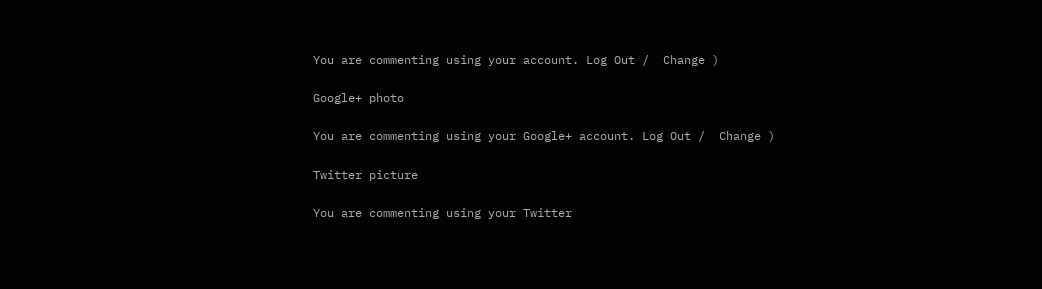You are commenting using your account. Log Out /  Change )

Google+ photo

You are commenting using your Google+ account. Log Out /  Change )

Twitter picture

You are commenting using your Twitter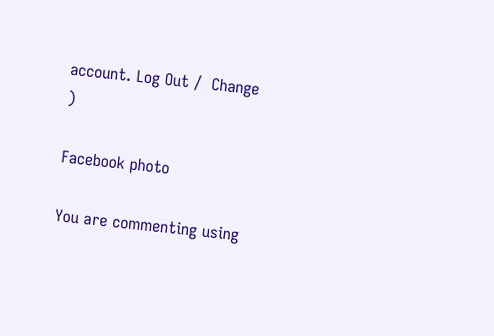account. Log Out /  Change )

Facebook photo

You are commenting using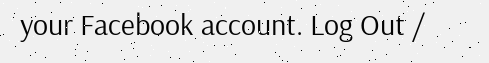your Facebook account. Log Out /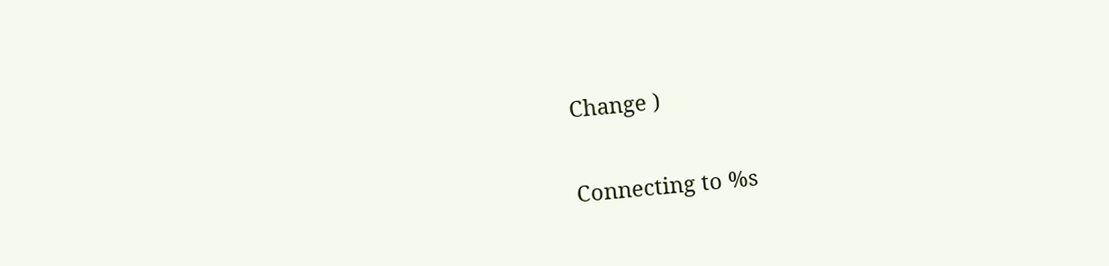Change )


Connecting to %s